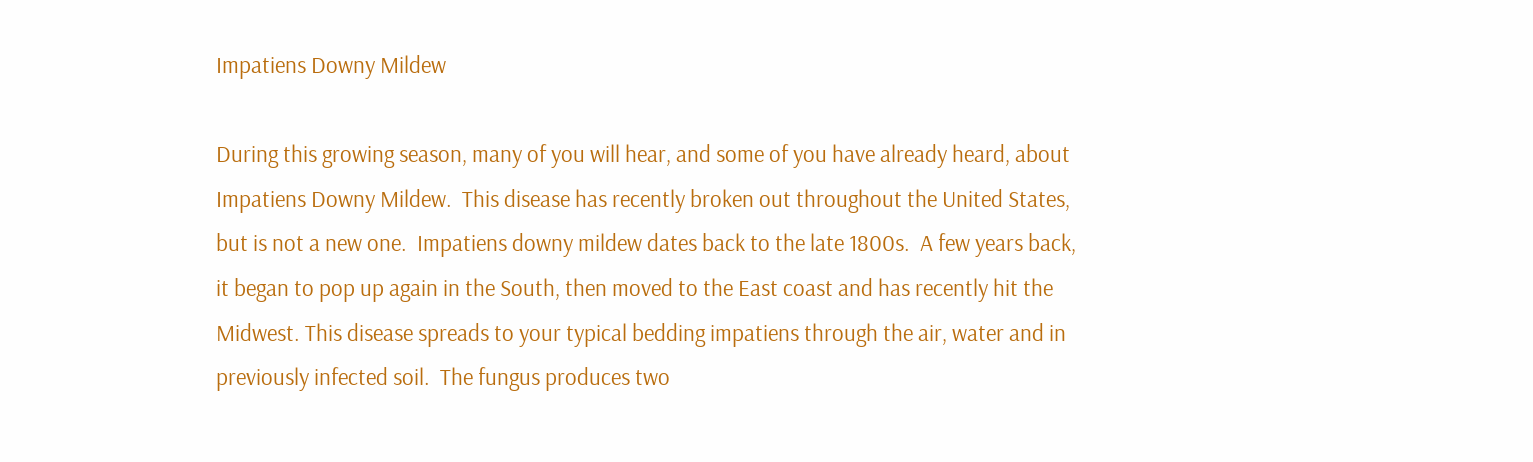Impatiens Downy Mildew

During this growing season, many of you will hear, and some of you have already heard, about Impatiens Downy Mildew.  This disease has recently broken out throughout the United States, but is not a new one.  Impatiens downy mildew dates back to the late 1800s.  A few years back, it began to pop up again in the South, then moved to the East coast and has recently hit the Midwest. This disease spreads to your typical bedding impatiens through the air, water and in previously infected soil.  The fungus produces two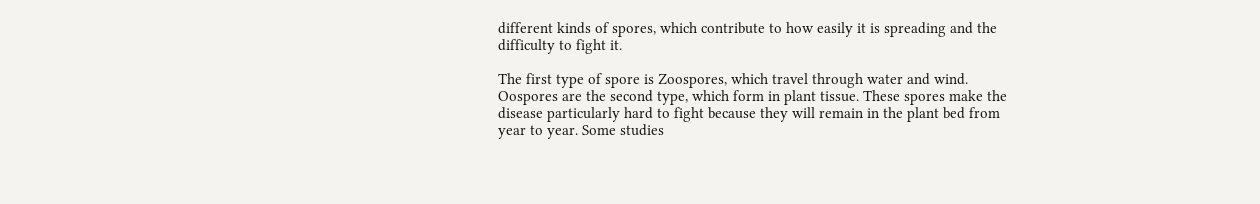different kinds of spores, which contribute to how easily it is spreading and the difficulty to fight it.

The first type of spore is Zoospores, which travel through water and wind. Oospores are the second type, which form in plant tissue. These spores make the disease particularly hard to fight because they will remain in the plant bed from year to year. Some studies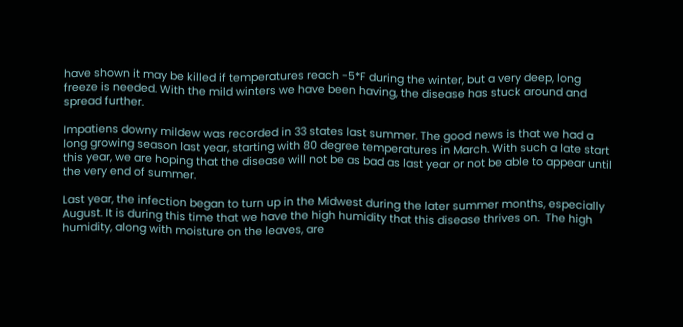have shown it may be killed if temperatures reach -5*F during the winter, but a very deep, long freeze is needed. With the mild winters we have been having, the disease has stuck around and spread further.

Impatiens downy mildew was recorded in 33 states last summer. The good news is that we had a long growing season last year, starting with 80 degree temperatures in March. With such a late start this year, we are hoping that the disease will not be as bad as last year or not be able to appear until the very end of summer.

Last year, the infection began to turn up in the Midwest during the later summer months, especially August. It is during this time that we have the high humidity that this disease thrives on.  The high humidity, along with moisture on the leaves, are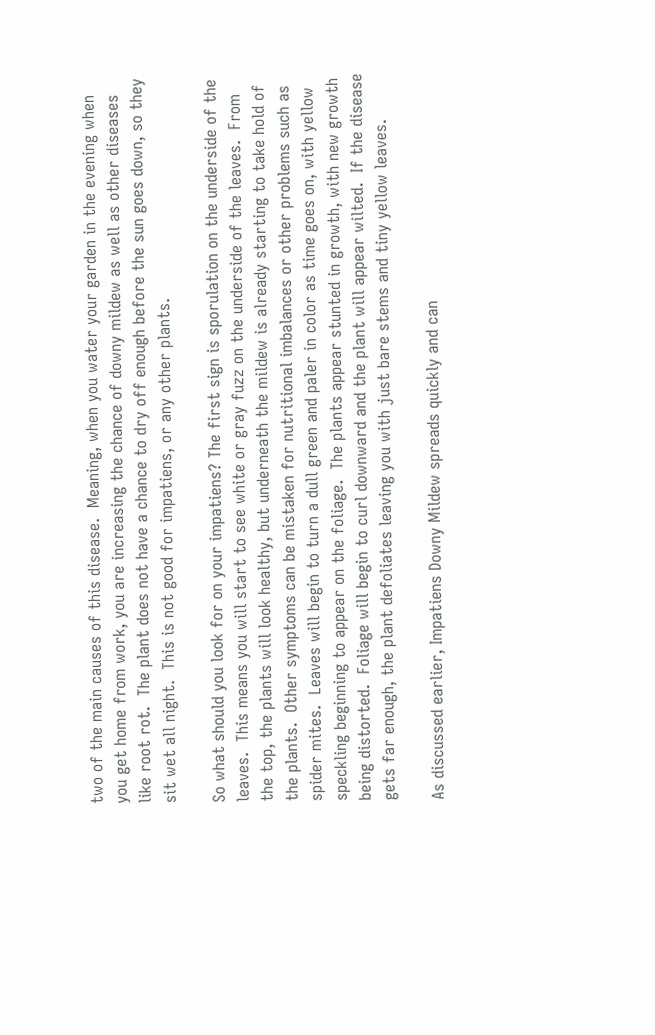two of the main causes of this disease.  Meaning, when you water your garden in the evening when you get home from work, you are increasing the chance of downy mildew as well as other diseases like root rot.  The plant does not have a chance to dry off enough before the sun goes down, so they sit wet all night.  This is not good for impatiens, or any other plants.

So what should you look for on your impatiens? The first sign is sporulation on the underside of the leaves.  This means you will start to see white or gray fuzz on the underside of the leaves.  From the top, the plants will look healthy, but underneath the mildew is already starting to take hold of the plants.  Other symptoms can be mistaken for nutritional imbalances or other problems such as spider mites.  Leaves will begin to turn a dull green and paler in color as time goes on, with yellow speckling beginning to appear on the foliage.  The plants appear stunted in growth, with new growth being distorted.  Foliage will begin to curl downward and the plant will appear wilted.  If the disease gets far enough, the plant defoliates leaving you with just bare stems and tiny yellow leaves.

As discussed earlier, Impatiens Downy Mildew spreads quickly and can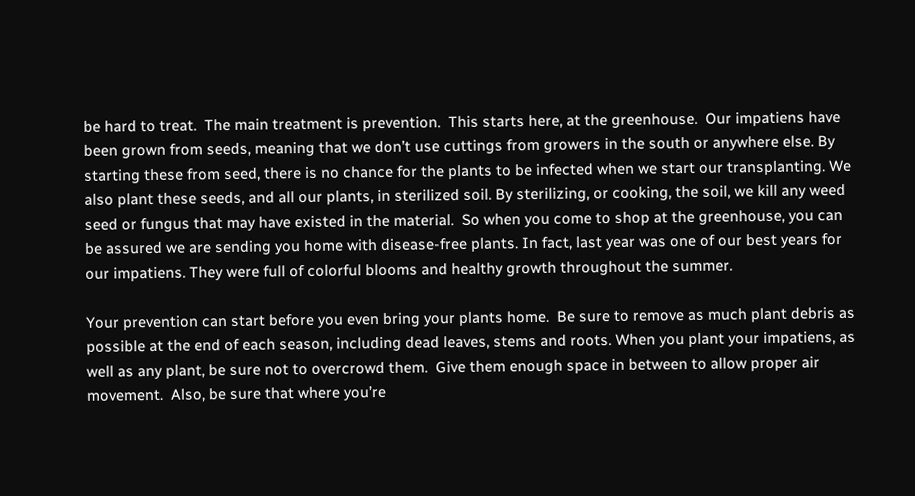be hard to treat.  The main treatment is prevention.  This starts here, at the greenhouse.  Our impatiens have been grown from seeds, meaning that we don’t use cuttings from growers in the south or anywhere else. By starting these from seed, there is no chance for the plants to be infected when we start our transplanting. We also plant these seeds, and all our plants, in sterilized soil. By sterilizing, or cooking, the soil, we kill any weed seed or fungus that may have existed in the material.  So when you come to shop at the greenhouse, you can be assured we are sending you home with disease-free plants. In fact, last year was one of our best years for our impatiens. They were full of colorful blooms and healthy growth throughout the summer.

Your prevention can start before you even bring your plants home.  Be sure to remove as much plant debris as possible at the end of each season, including dead leaves, stems and roots. When you plant your impatiens, as well as any plant, be sure not to overcrowd them.  Give them enough space in between to allow proper air movement.  Also, be sure that where you’re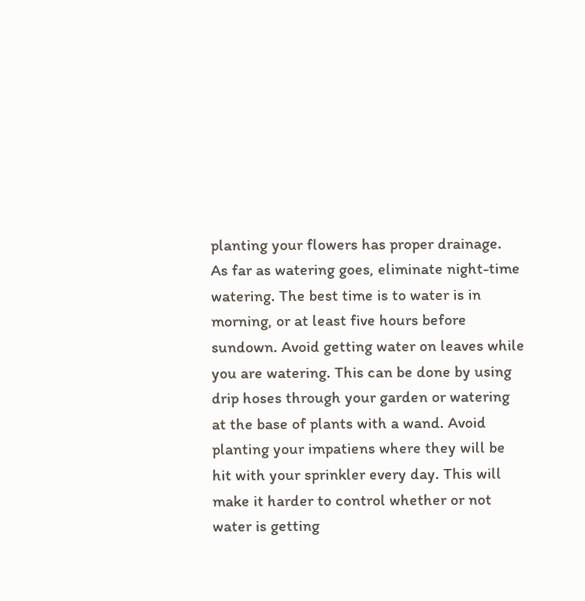planting your flowers has proper drainage.  As far as watering goes, eliminate night-time watering. The best time is to water is in morning, or at least five hours before sundown. Avoid getting water on leaves while you are watering. This can be done by using drip hoses through your garden or watering at the base of plants with a wand. Avoid planting your impatiens where they will be hit with your sprinkler every day. This will make it harder to control whether or not water is getting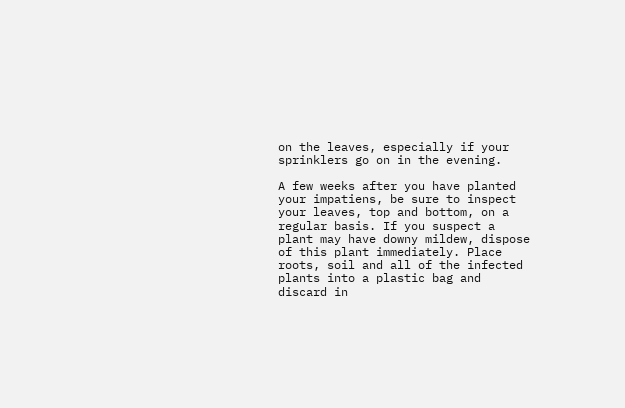on the leaves, especially if your sprinklers go on in the evening.

A few weeks after you have planted your impatiens, be sure to inspect your leaves, top and bottom, on a regular basis. If you suspect a plant may have downy mildew, dispose of this plant immediately. Place roots, soil and all of the infected plants into a plastic bag and discard in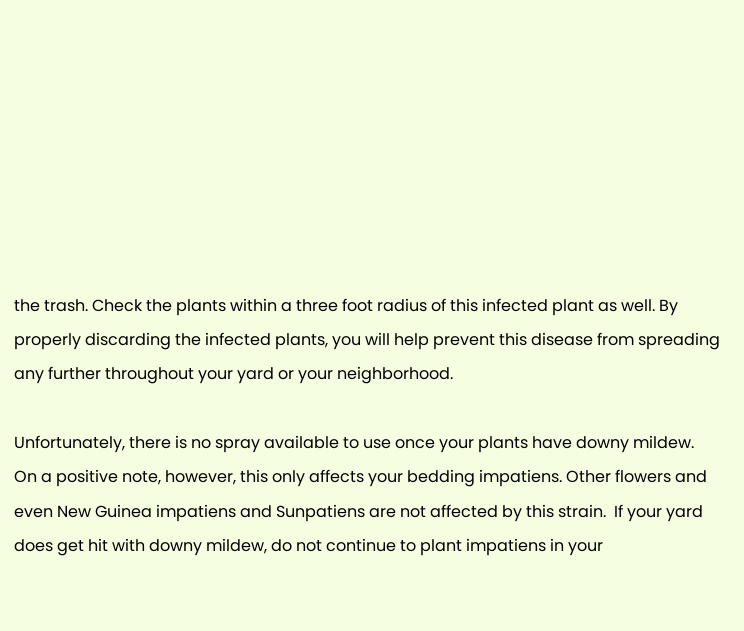the trash. Check the plants within a three foot radius of this infected plant as well. By properly discarding the infected plants, you will help prevent this disease from spreading any further throughout your yard or your neighborhood.

Unfortunately, there is no spray available to use once your plants have downy mildew. On a positive note, however, this only affects your bedding impatiens. Other flowers and even New Guinea impatiens and Sunpatiens are not affected by this strain.  If your yard does get hit with downy mildew, do not continue to plant impatiens in your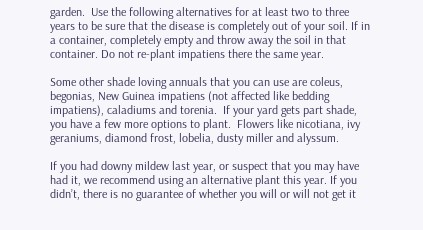garden.  Use the following alternatives for at least two to three years to be sure that the disease is completely out of your soil. If in a container, completely empty and throw away the soil in that container. Do not re-plant impatiens there the same year.

Some other shade loving annuals that you can use are coleus, begonias, New Guinea impatiens (not affected like bedding impatiens), caladiums and torenia.  If your yard gets part shade, you have a few more options to plant.  Flowers like nicotiana, ivy geraniums, diamond frost, lobelia, dusty miller and alyssum.

If you had downy mildew last year, or suspect that you may have had it, we recommend using an alternative plant this year. If you didn’t, there is no guarantee of whether you will or will not get it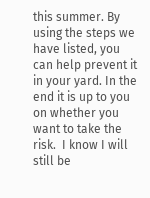this summer. By using the steps we have listed, you can help prevent it in your yard. In the end it is up to you on whether you want to take the risk.  I know I will still be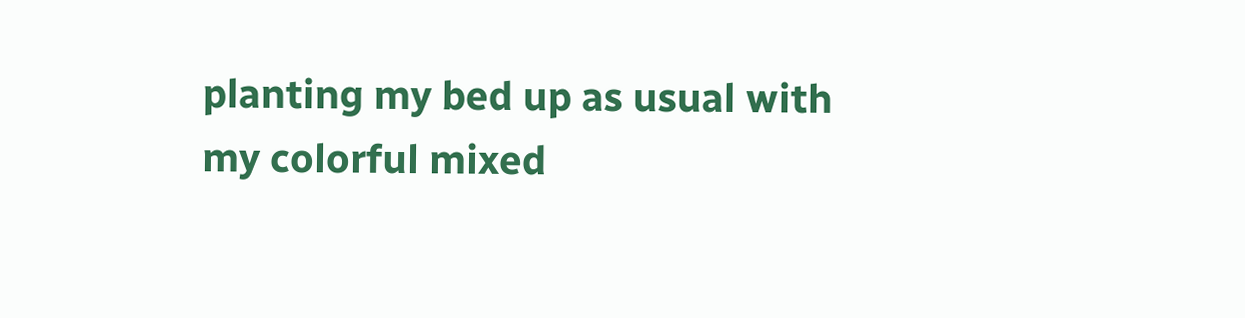planting my bed up as usual with my colorful mixed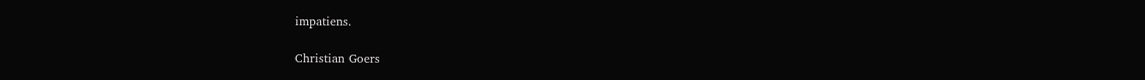impatiens.

Christian Goers